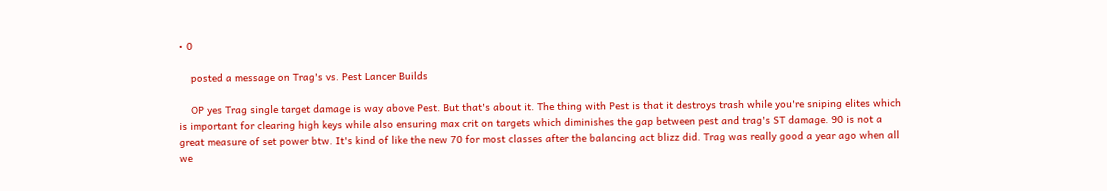• 0

    posted a message on Trag's vs. Pest Lancer Builds

    OP yes Trag single target damage is way above Pest. But that's about it. The thing with Pest is that it destroys trash while you're sniping elites which is important for clearing high keys while also ensuring max crit on targets which diminishes the gap between pest and trag's ST damage. 90 is not a great measure of set power btw. It's kind of like the new 70 for most classes after the balancing act blizz did. Trag was really good a year ago when all we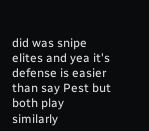did was snipe elites and yea it's defense is easier than say Pest but both play similarly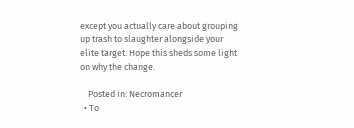except you actually care about grouping up trash to slaughter alongside your elite target. Hope this sheds some light on why the change.

    Posted in: Necromancer
  • To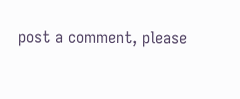post a comment, please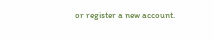or register a new account.